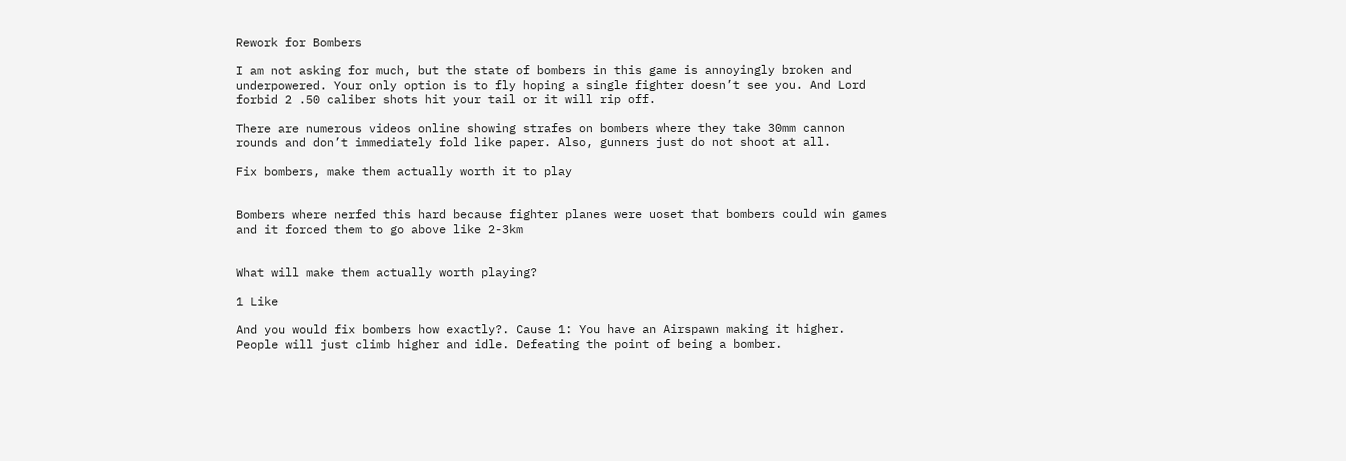Rework for Bombers

I am not asking for much, but the state of bombers in this game is annoyingly broken and underpowered. Your only option is to fly hoping a single fighter doesn’t see you. And Lord forbid 2 .50 caliber shots hit your tail or it will rip off.

There are numerous videos online showing strafes on bombers where they take 30mm cannon rounds and don’t immediately fold like paper. Also, gunners just do not shoot at all.

Fix bombers, make them actually worth it to play


Bombers where nerfed this hard because fighter planes were uoset that bombers could win games and it forced them to go above like 2-3km


What will make them actually worth playing?

1 Like

And you would fix bombers how exactly?. Cause 1: You have an Airspawn making it higher. People will just climb higher and idle. Defeating the point of being a bomber.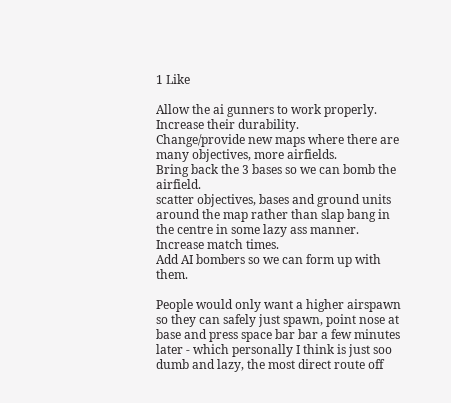1 Like

Allow the ai gunners to work properly.
Increase their durability.
Change/provide new maps where there are many objectives, more airfields.
Bring back the 3 bases so we can bomb the airfield.
scatter objectives, bases and ground units around the map rather than slap bang in the centre in some lazy ass manner.
Increase match times.
Add AI bombers so we can form up with them.

People would only want a higher airspawn so they can safely just spawn, point nose at base and press space bar bar a few minutes later - which personally I think is just soo dumb and lazy, the most direct route off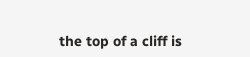the top of a cliff is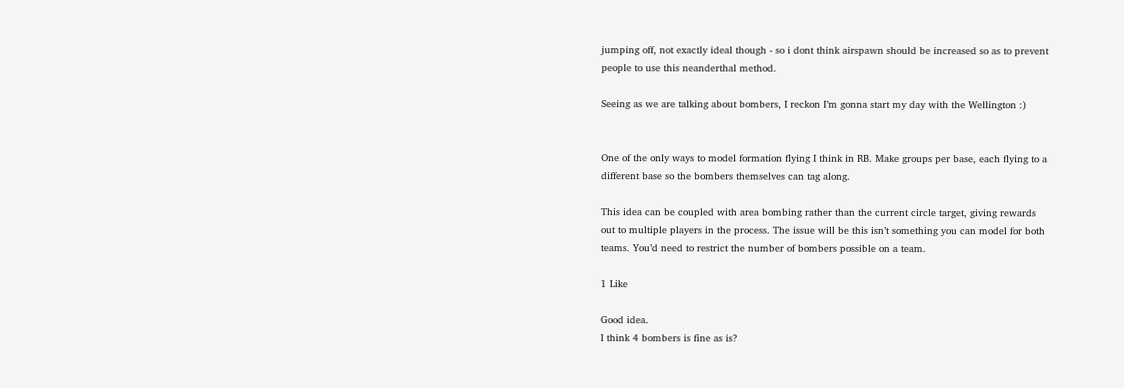jumping off, not exactly ideal though - so i dont think airspawn should be increased so as to prevent people to use this neanderthal method.

Seeing as we are talking about bombers, I reckon I’m gonna start my day with the Wellington :)


One of the only ways to model formation flying I think in RB. Make groups per base, each flying to a different base so the bombers themselves can tag along.

This idea can be coupled with area bombing rather than the current circle target, giving rewards out to multiple players in the process. The issue will be this isn’t something you can model for both teams. You’d need to restrict the number of bombers possible on a team.

1 Like

Good idea.
I think 4 bombers is fine as is?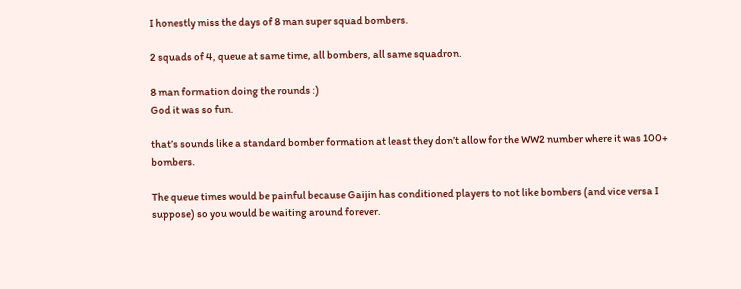I honestly miss the days of 8 man super squad bombers.

2 squads of 4, queue at same time, all bombers, all same squadron.

8 man formation doing the rounds :)
God it was so fun.

that’s sounds like a standard bomber formation at least they don’t allow for the WW2 number where it was 100+ bombers.

The queue times would be painful because Gaijin has conditioned players to not like bombers (and vice versa I suppose) so you would be waiting around forever.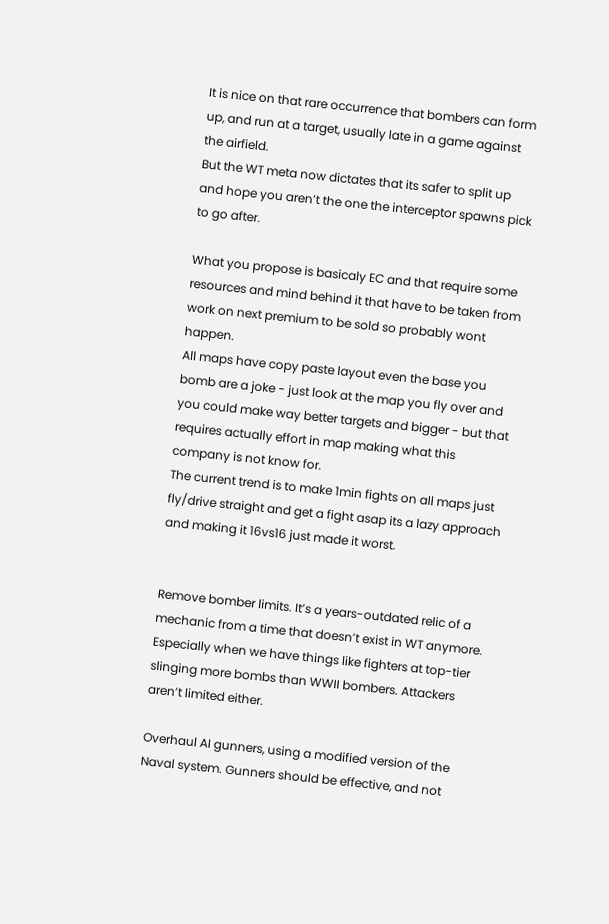It is nice on that rare occurrence that bombers can form up, and run at a target, usually late in a game against the airfield.
But the WT meta now dictates that its safer to split up and hope you aren’t the one the interceptor spawns pick to go after.

What you propose is basicaly EC and that require some resources and mind behind it that have to be taken from work on next premium to be sold so probably wont happen.
All maps have copy paste layout even the base you bomb are a joke - just look at the map you fly over and you could make way better targets and bigger - but that requires actually effort in map making what this company is not know for.
The current trend is to make 1min fights on all maps just fly/drive straight and get a fight asap its a lazy approach and making it 16vs16 just made it worst.


Remove bomber limits. It’s a years-outdated relic of a mechanic from a time that doesn’t exist in WT anymore. Especially when we have things like fighters at top-tier slinging more bombs than WWII bombers. Attackers aren’t limited either.

Overhaul AI gunners, using a modified version of the Naval system. Gunners should be effective, and not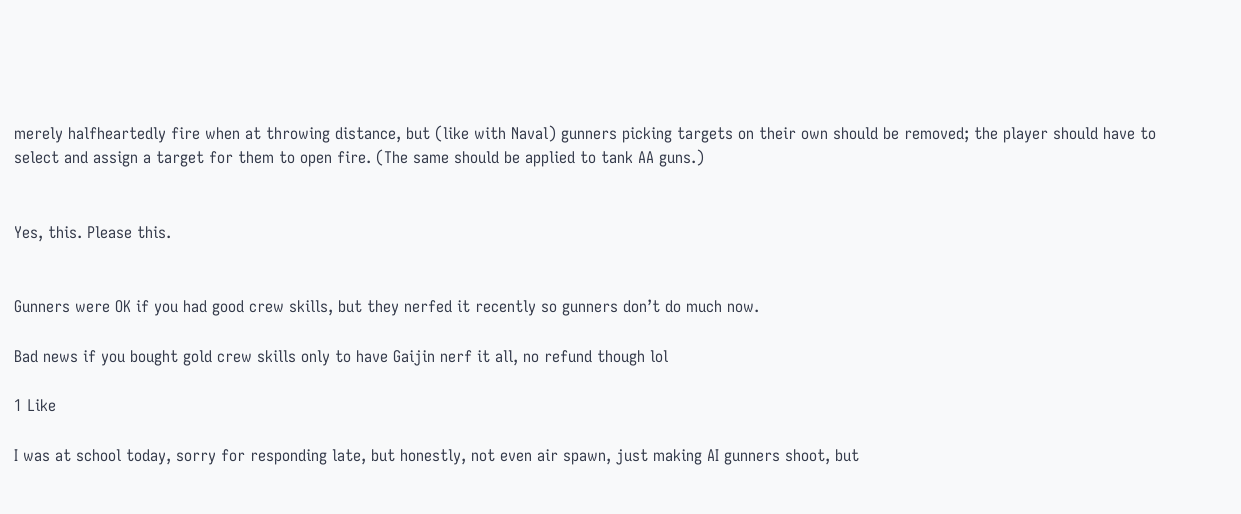merely halfheartedly fire when at throwing distance, but (like with Naval) gunners picking targets on their own should be removed; the player should have to select and assign a target for them to open fire. (The same should be applied to tank AA guns.)


Yes, this. Please this.


Gunners were OK if you had good crew skills, but they nerfed it recently so gunners don’t do much now.

Bad news if you bought gold crew skills only to have Gaijin nerf it all, no refund though lol

1 Like

I was at school today, sorry for responding late, but honestly, not even air spawn, just making AI gunners shoot, but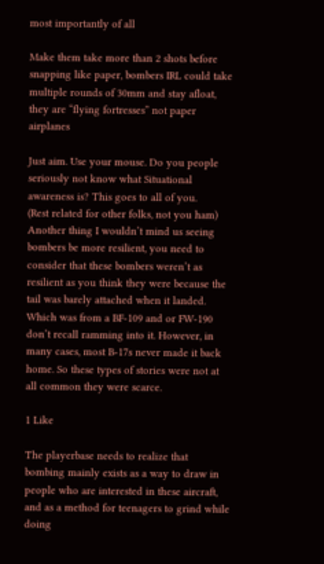most importantly of all

Make them take more than 2 shots before snapping like paper, bombers IRL could take multiple rounds of 30mm and stay afloat, they are “flying fortresses” not paper airplanes

Just aim. Use your mouse. Do you people seriously not know what Situational awareness is? This goes to all of you.
(Rest related for other folks, not you ham)
Another thing I wouldn’t mind us seeing bombers be more resilient, you need to consider that these bombers weren’t as resilient as you think they were because the tail was barely attached when it landed. Which was from a BF-109 and or FW-190 don’t recall ramming into it. However, in many cases, most B-17s never made it back home. So these types of stories were not at all common they were scarce.

1 Like

The playerbase needs to realize that bombing mainly exists as a way to draw in people who are interested in these aircraft, and as a method for teenagers to grind while doing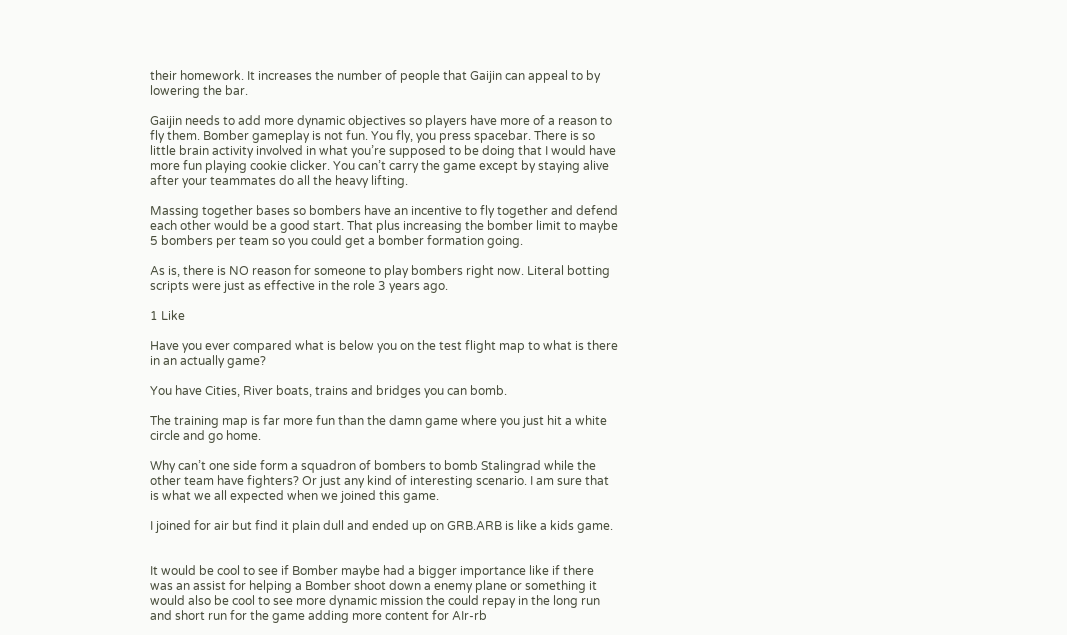their homework. It increases the number of people that Gaijin can appeal to by lowering the bar.

Gaijin needs to add more dynamic objectives so players have more of a reason to fly them. Bomber gameplay is not fun. You fly, you press spacebar. There is so little brain activity involved in what you’re supposed to be doing that I would have more fun playing cookie clicker. You can’t carry the game except by staying alive after your teammates do all the heavy lifting.

Massing together bases so bombers have an incentive to fly together and defend each other would be a good start. That plus increasing the bomber limit to maybe 5 bombers per team so you could get a bomber formation going.

As is, there is NO reason for someone to play bombers right now. Literal botting scripts were just as effective in the role 3 years ago.

1 Like

Have you ever compared what is below you on the test flight map to what is there in an actually game?

You have Cities, River boats, trains and bridges you can bomb.

The training map is far more fun than the damn game where you just hit a white circle and go home.

Why can’t one side form a squadron of bombers to bomb Stalingrad while the other team have fighters? Or just any kind of interesting scenario. I am sure that is what we all expected when we joined this game.

I joined for air but find it plain dull and ended up on GRB.ARB is like a kids game.


It would be cool to see if Bomber maybe had a bigger importance like if there was an assist for helping a Bomber shoot down a enemy plane or something it would also be cool to see more dynamic mission the could repay in the long run and short run for the game adding more content for AIr-rb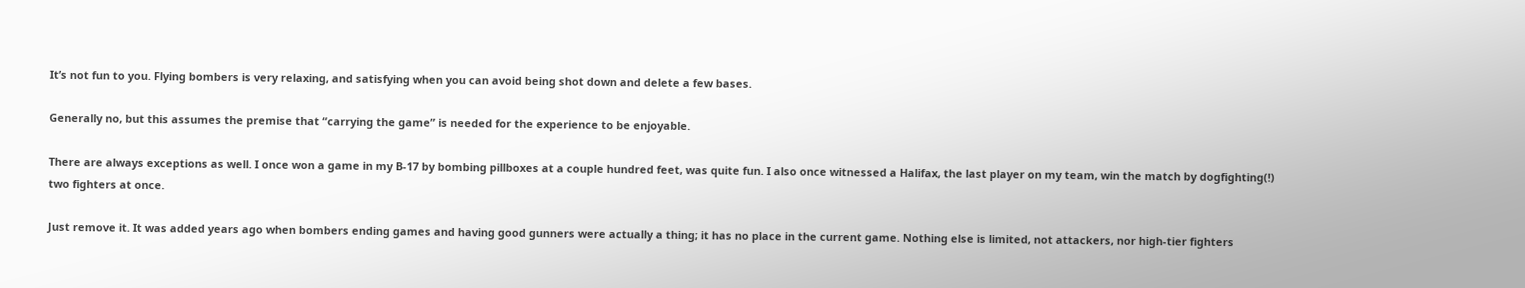It’s not fun to you. Flying bombers is very relaxing, and satisfying when you can avoid being shot down and delete a few bases.

Generally no, but this assumes the premise that “carrying the game” is needed for the experience to be enjoyable.

There are always exceptions as well. I once won a game in my B-17 by bombing pillboxes at a couple hundred feet, was quite fun. I also once witnessed a Halifax, the last player on my team, win the match by dogfighting(!) two fighters at once.

Just remove it. It was added years ago when bombers ending games and having good gunners were actually a thing; it has no place in the current game. Nothing else is limited, not attackers, nor high-tier fighters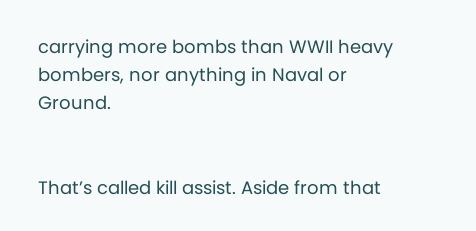carrying more bombs than WWII heavy bombers, nor anything in Naval or Ground.


That’s called kill assist. Aside from that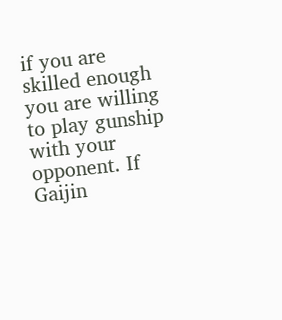if you are skilled enough you are willing to play gunship with your opponent. If Gaijin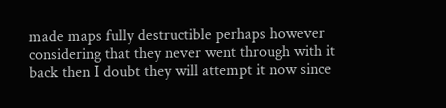made maps fully destructible perhaps however considering that they never went through with it back then I doubt they will attempt it now since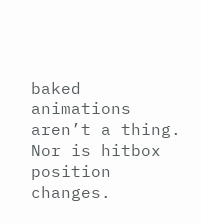baked animations aren’t a thing. Nor is hitbox position changes.